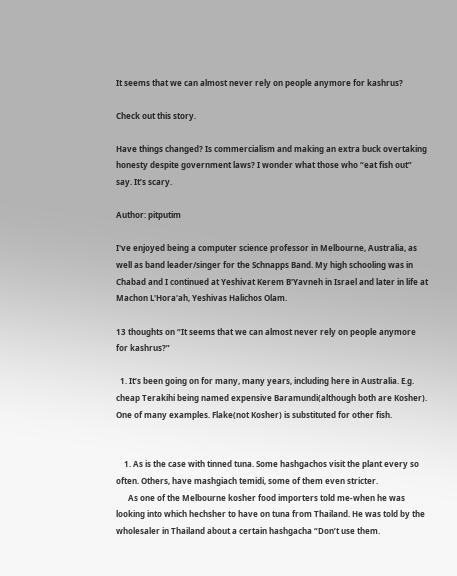It seems that we can almost never rely on people anymore for kashrus?

Check out this story.

Have things changed? Is commercialism and making an extra buck overtaking honesty despite government laws? I wonder what those who “eat fish out” say. It’s scary.

Author: pitputim

I've enjoyed being a computer science professor in Melbourne, Australia, as well as band leader/singer for the Schnapps Band. My high schooling was in Chabad and I continued at Yeshivat Kerem B'Yavneh in Israel and later in life at Machon L'Hora'ah, Yeshivas Halichos Olam.

13 thoughts on “It seems that we can almost never rely on people anymore for kashrus?”

  1. It’s been going on for many, many years, including here in Australia. E.g. cheap Terakihi being named expensive Baramundi(although both are Kosher). One of many examples. Flake(not Kosher) is substituted for other fish.


    1. As is the case with tinned tuna. Some hashgachos visit the plant every so often. Others, have mashgiach temidi, some of them even stricter.
      As one of the Melbourne kosher food importers told me-when he was looking into which hechsher to have on tuna from Thailand. He was told by the wholesaler in Thailand about a certain hashgacha “Don’t use them.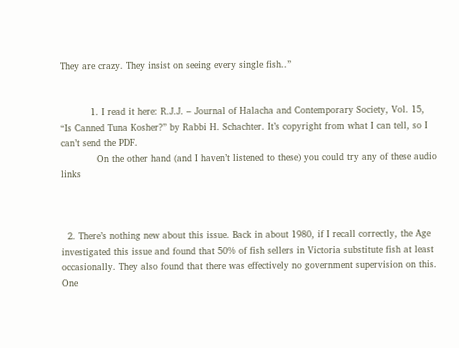They are crazy. They insist on seeing every single fish..”


          1. I read it here: R.J.J. – Journal of Halacha and Contemporary Society, Vol. 15, “Is Canned Tuna Kosher?” by Rabbi H. Schachter. It’s copyright from what I can tell, so I can’t send the PDF.
            On the other hand (and I haven’t listened to these) you could try any of these audio links



  2. There’s nothing new about this issue. Back in about 1980, if I recall correctly, the Age investigated this issue and found that 50% of fish sellers in Victoria substitute fish at least occasionally. They also found that there was effectively no government supervision on this. One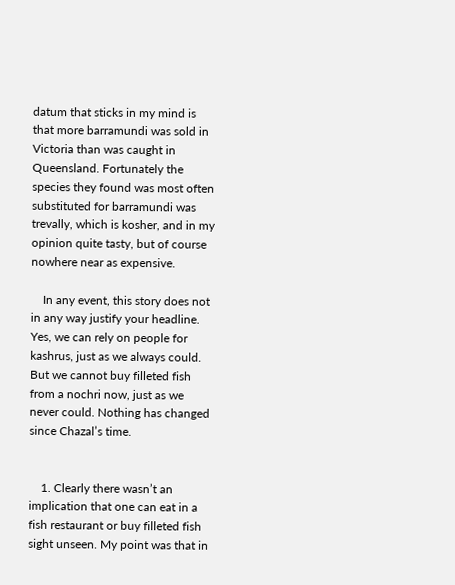datum that sticks in my mind is that more barramundi was sold in Victoria than was caught in Queensland. Fortunately the species they found was most often substituted for barramundi was trevally, which is kosher, and in my opinion quite tasty, but of course nowhere near as expensive.

    In any event, this story does not in any way justify your headline. Yes, we can rely on people for kashrus, just as we always could. But we cannot buy filleted fish from a nochri now, just as we never could. Nothing has changed since Chazal’s time.


    1. Clearly there wasn’t an implication that one can eat in a fish restaurant or buy filleted fish sight unseen. My point was that in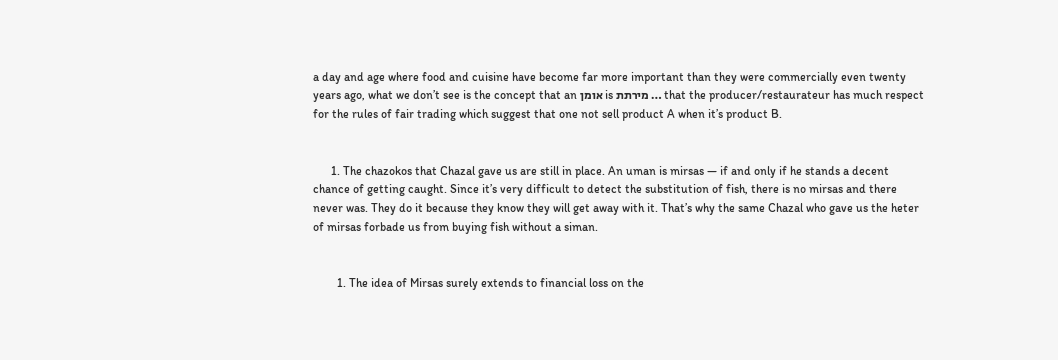a day and age where food and cuisine have become far more important than they were commercially even twenty years ago, what we don’t see is the concept that an אומן is מירתת … that the producer/restaurateur has much respect for the rules of fair trading which suggest that one not sell product A when it’s product B.


      1. The chazokos that Chazal gave us are still in place. An uman is mirsas — if and only if he stands a decent chance of getting caught. Since it’s very difficult to detect the substitution of fish, there is no mirsas and there never was. They do it because they know they will get away with it. That’s why the same Chazal who gave us the heter of mirsas forbade us from buying fish without a siman.


        1. The idea of Mirsas surely extends to financial loss on the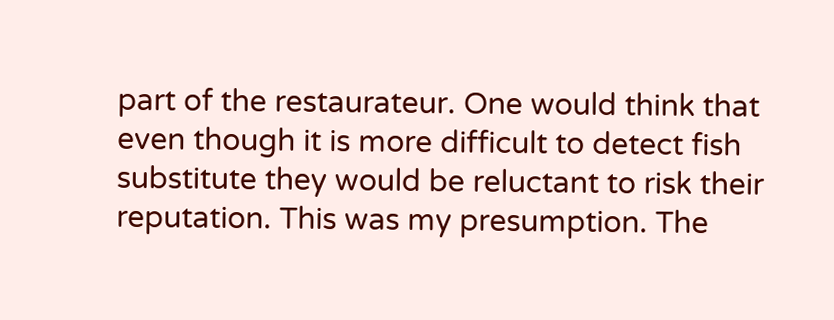part of the restaurateur. One would think that even though it is more difficult to detect fish substitute they would be reluctant to risk their reputation. This was my presumption. The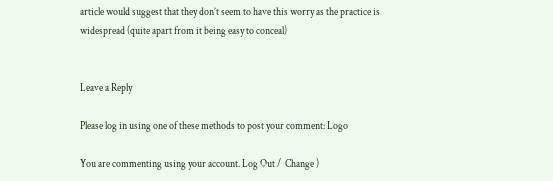article would suggest that they don’t seem to have this worry as the practice is widespread (quite apart from it being easy to conceal)


Leave a Reply

Please log in using one of these methods to post your comment: Logo

You are commenting using your account. Log Out /  Change )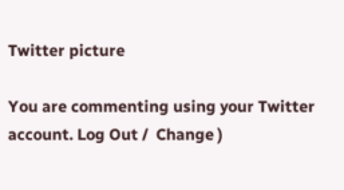Twitter picture

You are commenting using your Twitter account. Log Out /  Change )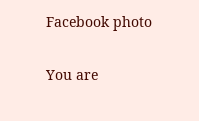Facebook photo

You are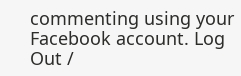commenting using your Facebook account. Log Out /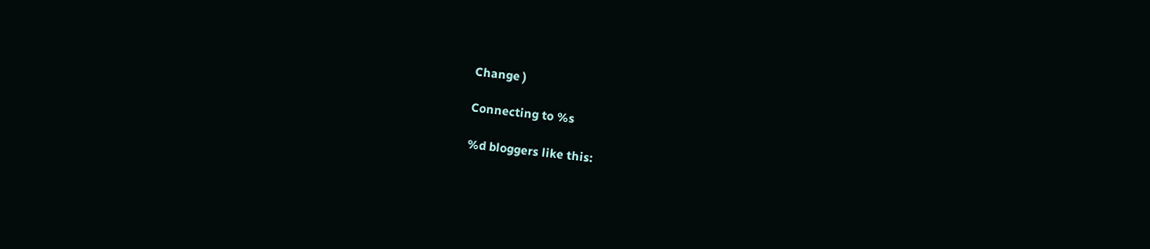Change )

Connecting to %s

%d bloggers like this: